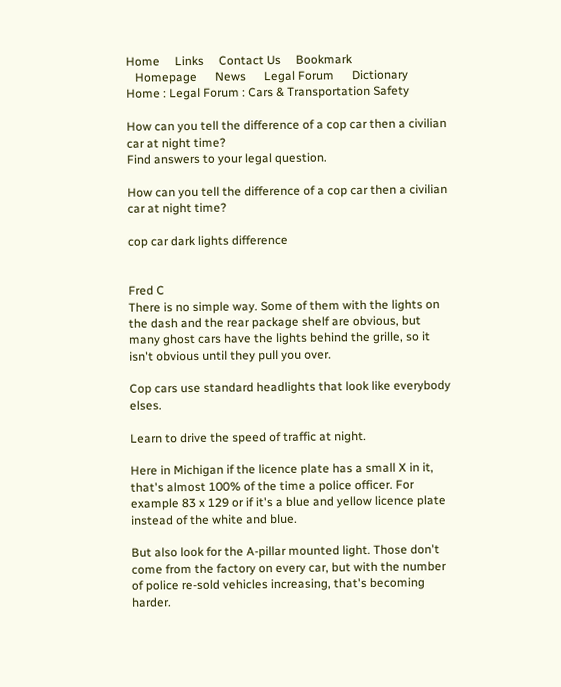Home     Links     Contact Us     Bookmark
   Homepage      News      Legal Forum      Dictionary
Home : Legal Forum : Cars & Transportation Safety

How can you tell the difference of a cop car then a civilian car at night time?
Find answers to your legal question.

How can you tell the difference of a cop car then a civilian car at night time?

cop car dark lights difference


Fred C
There is no simple way. Some of them with the lights on the dash and the rear package shelf are obvious, but many ghost cars have the lights behind the grille, so it isn't obvious until they pull you over.

Cop cars use standard headlights that look like everybody elses.

Learn to drive the speed of traffic at night.

Here in Michigan if the licence plate has a small X in it, that's almost 100% of the time a police officer. For example 83 x 129 or if it's a blue and yellow licence plate instead of the white and blue.

But also look for the A-pillar mounted light. Those don't come from the factory on every car, but with the number of police re-sold vehicles increasing, that's becoming harder.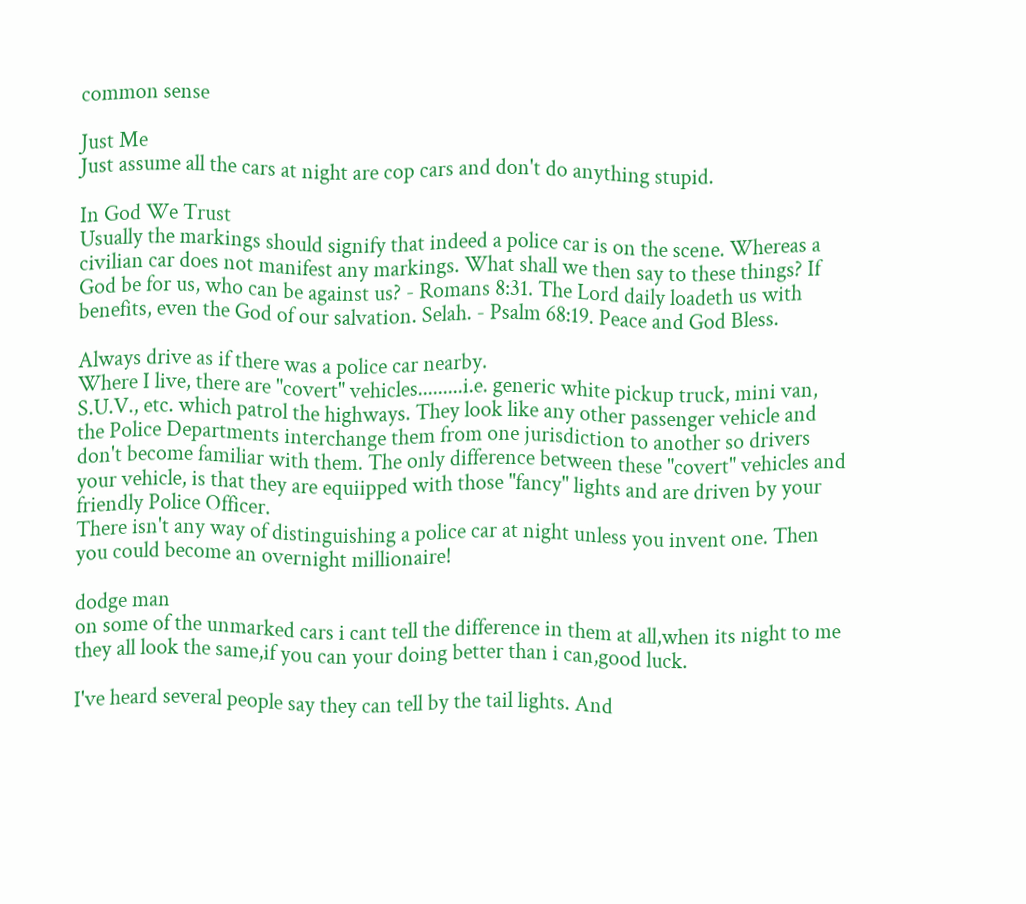common sense

Just Me
Just assume all the cars at night are cop cars and don't do anything stupid.

In God We Trust
Usually the markings should signify that indeed a police car is on the scene. Whereas a civilian car does not manifest any markings. What shall we then say to these things? If God be for us, who can be against us? - Romans 8:31. The Lord daily loadeth us with benefits, even the God of our salvation. Selah. - Psalm 68:19. Peace and God Bless.

Always drive as if there was a police car nearby.
Where I live, there are "covert" vehicles.........i.e. generic white pickup truck, mini van, S.U.V., etc. which patrol the highways. They look like any other passenger vehicle and the Police Departments interchange them from one jurisdiction to another so drivers don't become familiar with them. The only difference between these "covert" vehicles and your vehicle, is that they are equiipped with those "fancy" lights and are driven by your friendly Police Officer.
There isn't any way of distinguishing a police car at night unless you invent one. Then you could become an overnight millionaire!

dodge man
on some of the unmarked cars i cant tell the difference in them at all,when its night to me they all look the same,if you can your doing better than i can,good luck.

I've heard several people say they can tell by the tail lights. And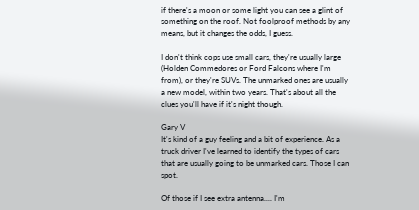if there's a moon or some light you can see a glint of something on the roof. Not foolproof methods by any means, but it changes the odds, I guess.

I don't think cops use small cars, they're usually large (Holden Commedores or Ford Falcons where I'm from), or they're SUVs. The unmarked ones are usually a new model, within two years. That's about all the clues you'll have if it's night though.

Gary V
It's kind of a guy feeling and a bit of experience. As a truck driver I've learned to identify the types of cars that are usually going to be unmarked cars. Those I can spot.

Of those if I see extra antenna.... I'm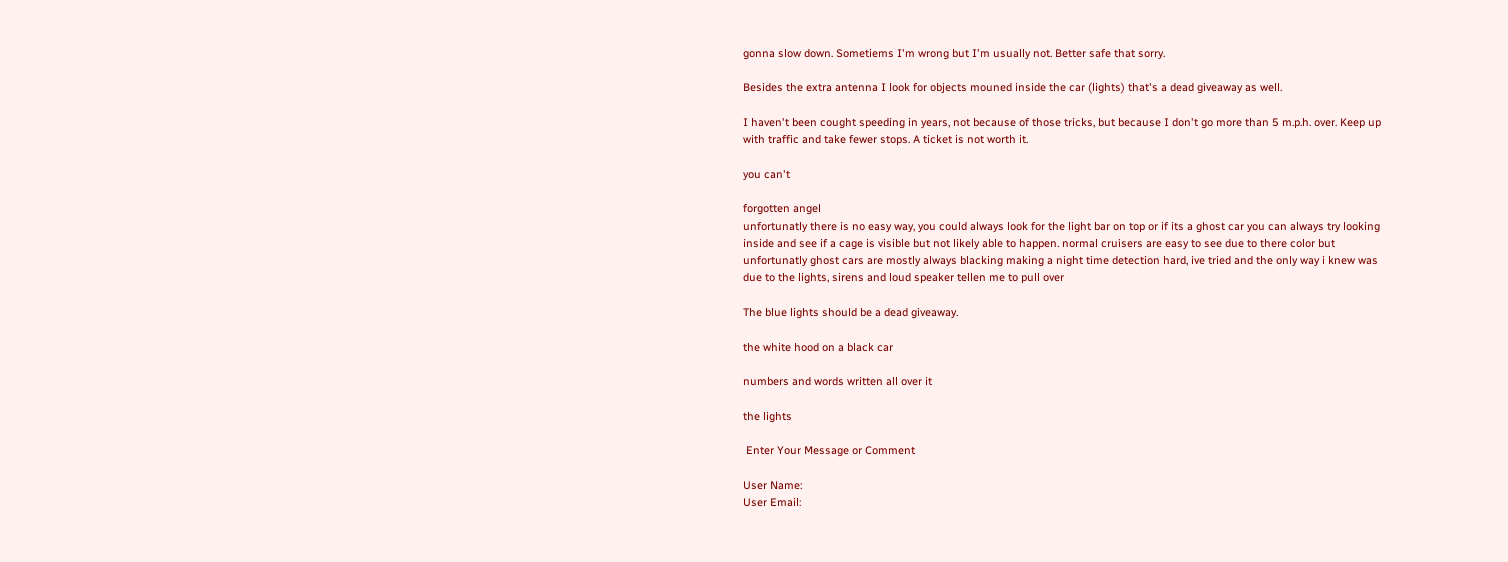gonna slow down. Sometiems I'm wrong but I'm usually not. Better safe that sorry.

Besides the extra antenna I look for objects mouned inside the car (lights) that's a dead giveaway as well.

I haven't been cought speeding in years, not because of those tricks, but because I don't go more than 5 m.p.h. over. Keep up with traffic and take fewer stops. A ticket is not worth it.

you can't

forgotten angel
unfortunatly there is no easy way, you could always look for the light bar on top or if its a ghost car you can always try looking inside and see if a cage is visible but not likely able to happen. normal cruisers are easy to see due to there color but unfortunatly ghost cars are mostly always blacking making a night time detection hard, ive tried and the only way i knew was due to the lights, sirens and loud speaker tellen me to pull over

The blue lights should be a dead giveaway.

the white hood on a black car

numbers and words written all over it

the lights

 Enter Your Message or Comment

User Name:
User Email: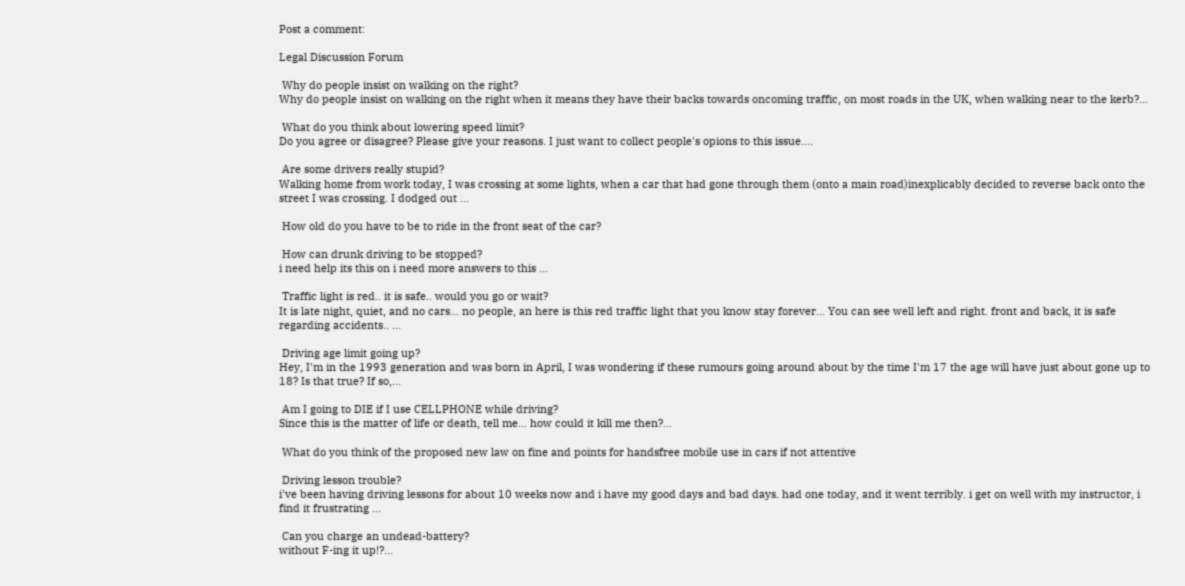Post a comment:

Legal Discussion Forum

 Why do people insist on walking on the right?
Why do people insist on walking on the right when it means they have their backs towards oncoming traffic, on most roads in the UK, when walking near to the kerb?...

 What do you think about lowering speed limit?
Do you agree or disagree? Please give your reasons. I just want to collect people's opions to this issue....

 Are some drivers really stupid?
Walking home from work today, I was crossing at some lights, when a car that had gone through them (onto a main road)inexplicably decided to reverse back onto the street I was crossing. I dodged out ...

 How old do you have to be to ride in the front seat of the car?

 How can drunk driving to be stopped?
i need help its this on i need more answers to this ...

 Traffic light is red.. it is safe.. would you go or wait?
It is late night, quiet, and no cars... no people, an here is this red traffic light that you know stay forever... You can see well left and right. front and back, it is safe regarding accidents.. ...

 Driving age limit going up?
Hey, I'm in the 1993 generation and was born in April, I was wondering if these rumours going around about by the time I'm 17 the age will have just about gone up to 18? Is that true? If so,...

 Am I going to DIE if I use CELLPHONE while driving?
Since this is the matter of life or death, tell me... how could it kill me then?...

 What do you think of the proposed new law on fine and points for handsfree mobile use in cars if not attentive

 Driving lesson trouble?
i've been having driving lessons for about 10 weeks now and i have my good days and bad days. had one today, and it went terribly. i get on well with my instructor, i find it frustrating ...

 Can you charge an undead-battery?
without F-ing it up!?...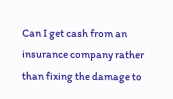Can I get cash from an insurance company rather than fixing the damage to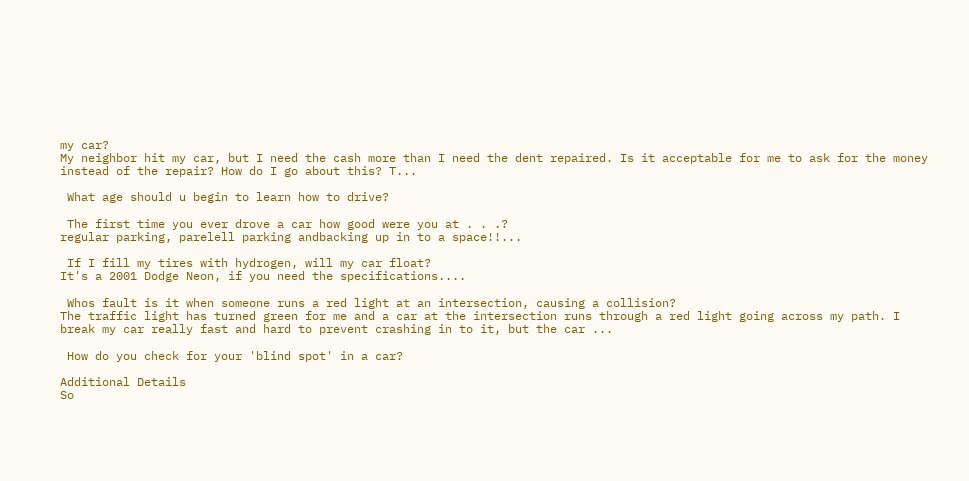my car?
My neighbor hit my car, but I need the cash more than I need the dent repaired. Is it acceptable for me to ask for the money instead of the repair? How do I go about this? T...

 What age should u begin to learn how to drive?

 The first time you ever drove a car how good were you at . . .?
regular parking, parelell parking andbacking up in to a space!!...

 If I fill my tires with hydrogen, will my car float?
It's a 2001 Dodge Neon, if you need the specifications....

 Whos fault is it when someone runs a red light at an intersection, causing a collision?
The traffic light has turned green for me and a car at the intersection runs through a red light going across my path. I break my car really fast and hard to prevent crashing in to it, but the car ...

 How do you check for your 'blind spot' in a car?

Additional Details
So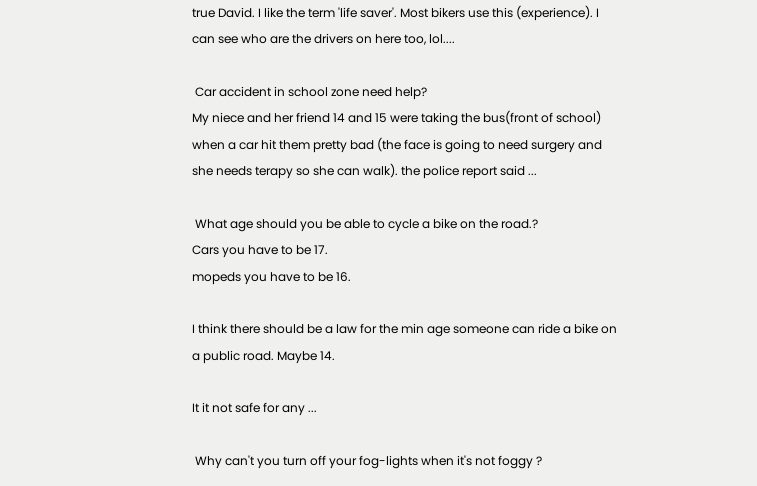true David. I like the term 'life saver'. Most bikers use this (experience). I can see who are the drivers on here too, lol....

 Car accident in school zone need help?
My niece and her friend 14 and 15 were taking the bus(front of school) when a car hit them pretty bad (the face is going to need surgery and she needs terapy so she can walk). the police report said ...

 What age should you be able to cycle a bike on the road.?
Cars you have to be 17.
mopeds you have to be 16.

I think there should be a law for the min age someone can ride a bike on a public road. Maybe 14.

It it not safe for any ...

 Why can't you turn off your fog-lights when it's not foggy ?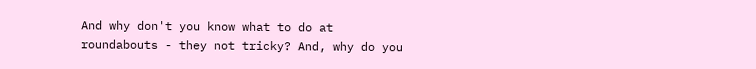And why don't you know what to do at roundabouts - they not tricky? And, why do you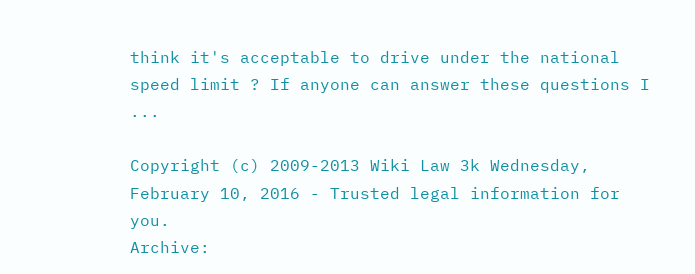think it's acceptable to drive under the national speed limit ? If anyone can answer these questions I ...

Copyright (c) 2009-2013 Wiki Law 3k Wednesday, February 10, 2016 - Trusted legal information for you.
Archive: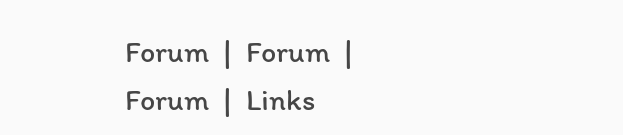Forum  |  Forum  |  Forum  |  Links